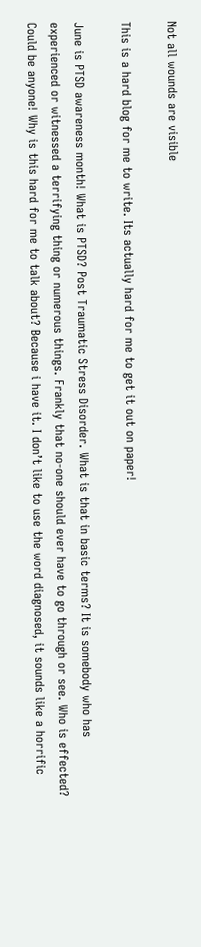Not all wounds are visible

This is a hard blog for me to write. Its actually hard for me to get it out on paper!

June is PTSD awareness month! What is PTSD? Post Traumatic Stress Disorder. What is that in basic terms? It is somebody who has experienced or witnessed a terrifying thing or numerous things. Frankly that no-one should ever have to go through or see. Who is effected? Could be anyone! Why is this hard for me to talk about? Because i have it. I don’t like to use the word diagnosed, it sounds like a horrific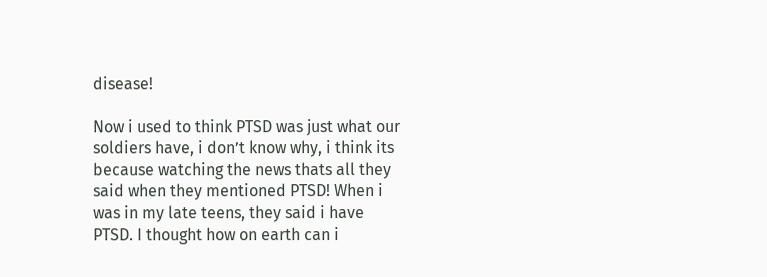disease!

Now i used to think PTSD was just what our soldiers have, i don’t know why, i think its because watching the news thats all they said when they mentioned PTSD! When i was in my late teens, they said i have PTSD. I thought how on earth can i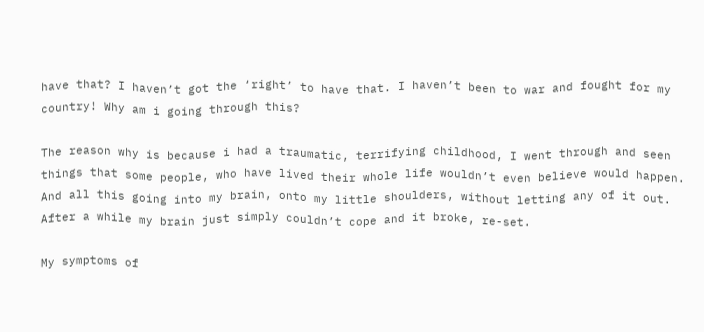have that? I haven’t got the ‘right’ to have that. I haven’t been to war and fought for my country! Why am i going through this?

The reason why is because i had a traumatic, terrifying childhood, I went through and seen things that some people, who have lived their whole life wouldn’t even believe would happen. And all this going into my brain, onto my little shoulders, without letting any of it out. After a while my brain just simply couldn’t cope and it broke, re-set.

My symptoms of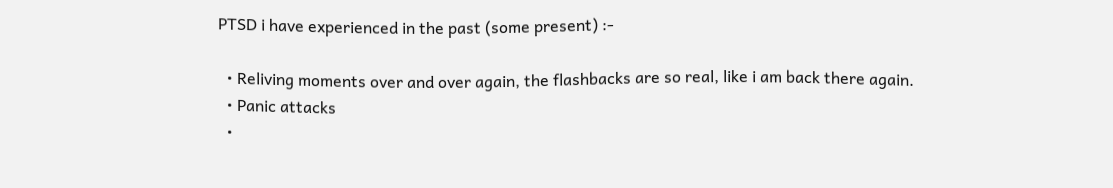PTSD i have experienced in the past (some present) :-

  • Reliving moments over and over again, the flashbacks are so real, like i am back there again.
  • Panic attacks
  •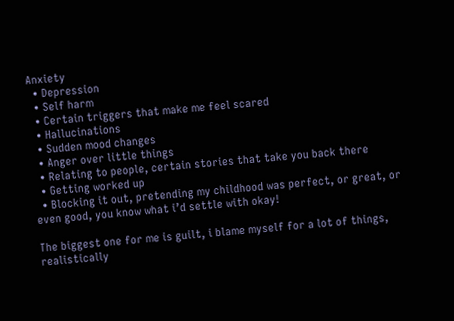Anxiety
  • Depression
  • Self harm
  • Certain triggers that make me feel scared
  • Hallucinations
  • Sudden mood changes
  • Anger over little things
  • Relating to people, certain stories that take you back there
  • Getting worked up
  • Blocking it out, pretending my childhood was perfect, or great, or even good, you know what i’d settle with okay!

The biggest one for me is guilt, i blame myself for a lot of things, realistically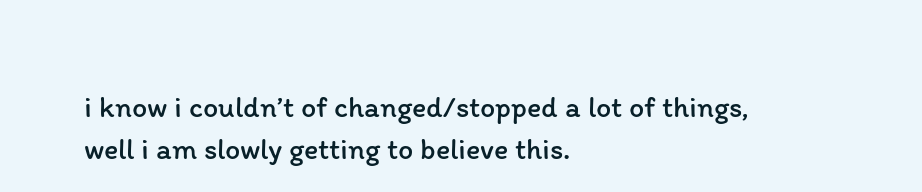i know i couldn’t of changed/stopped a lot of things, well i am slowly getting to believe this.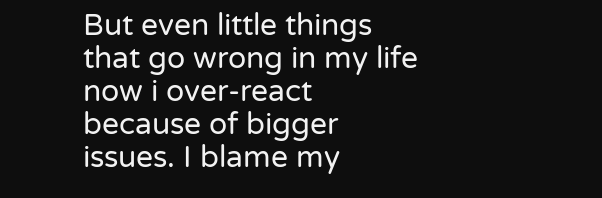But even little things that go wrong in my life now i over-react because of bigger issues. I blame my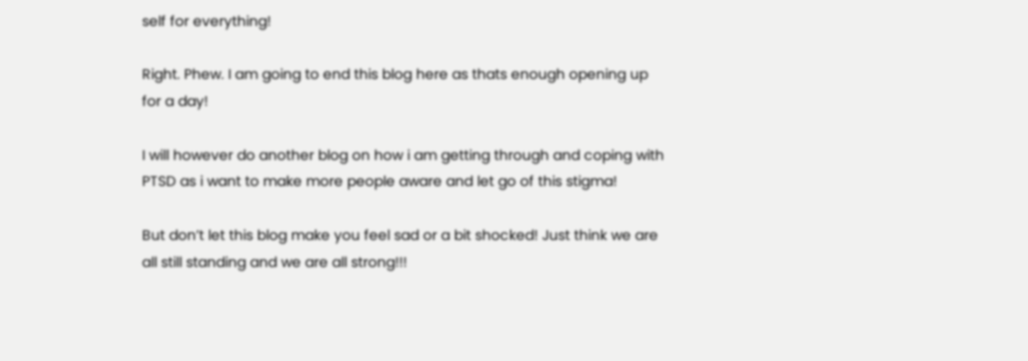self for everything!

Right. Phew. I am going to end this blog here as thats enough opening up for a day!

I will however do another blog on how i am getting through and coping with PTSD as i want to make more people aware and let go of this stigma!

But don’t let this blog make you feel sad or a bit shocked! Just think we are all still standing and we are all strong!!!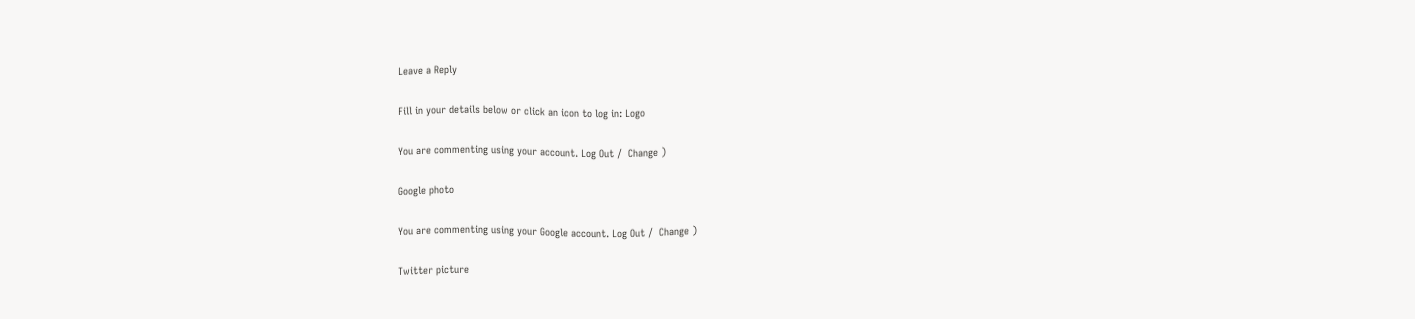Leave a Reply

Fill in your details below or click an icon to log in: Logo

You are commenting using your account. Log Out /  Change )

Google photo

You are commenting using your Google account. Log Out /  Change )

Twitter picture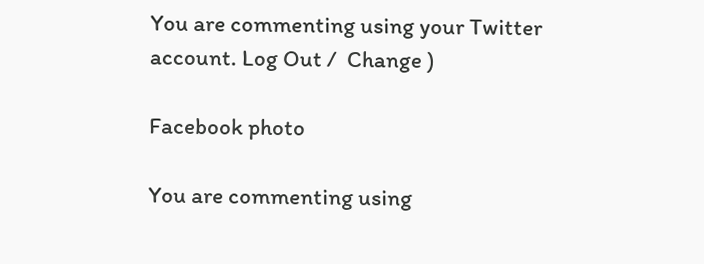You are commenting using your Twitter account. Log Out /  Change )

Facebook photo

You are commenting using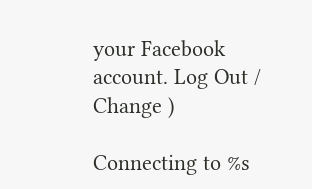your Facebook account. Log Out /  Change )

Connecting to %s